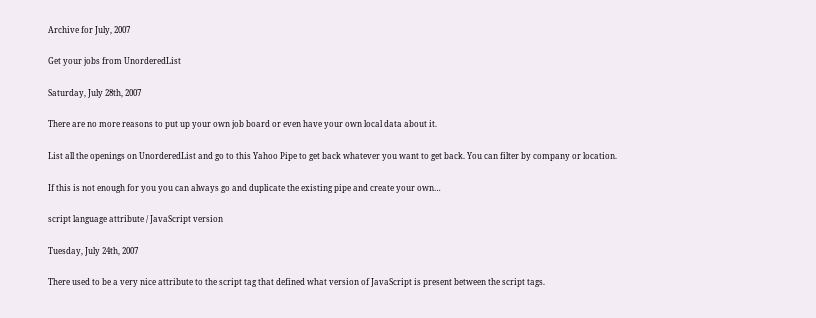Archive for July, 2007

Get your jobs from UnorderedList

Saturday, July 28th, 2007

There are no more reasons to put up your own job board or even have your own local data about it.

List all the openings on UnorderedList and go to this Yahoo Pipe to get back whatever you want to get back. You can filter by company or location.

If this is not enough for you you can always go and duplicate the existing pipe and create your own…

script language attribute / JavaScript version

Tuesday, July 24th, 2007

There used to be a very nice attribute to the script tag that defined what version of JavaScript is present between the script tags.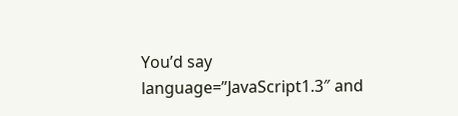You’d say language=”JavaScript1.3″ and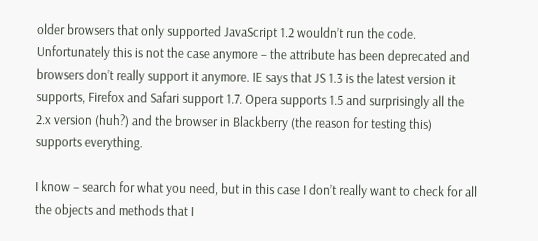older browsers that only supported JavaScript 1.2 wouldn’t run the code. Unfortunately this is not the case anymore – the attribute has been deprecated and browsers don’t really support it anymore. IE says that JS 1.3 is the latest version it supports, Firefox and Safari support 1.7. Opera supports 1.5 and surprisingly all the 2.x version (huh?) and the browser in Blackberry (the reason for testing this) supports everything.

I know – search for what you need, but in this case I don’t really want to check for all the objects and methods that I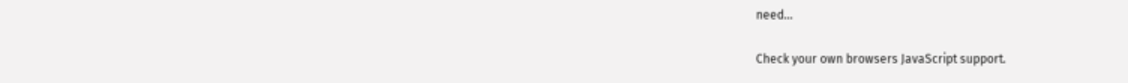need…

Check your own browsers JavaScript support.